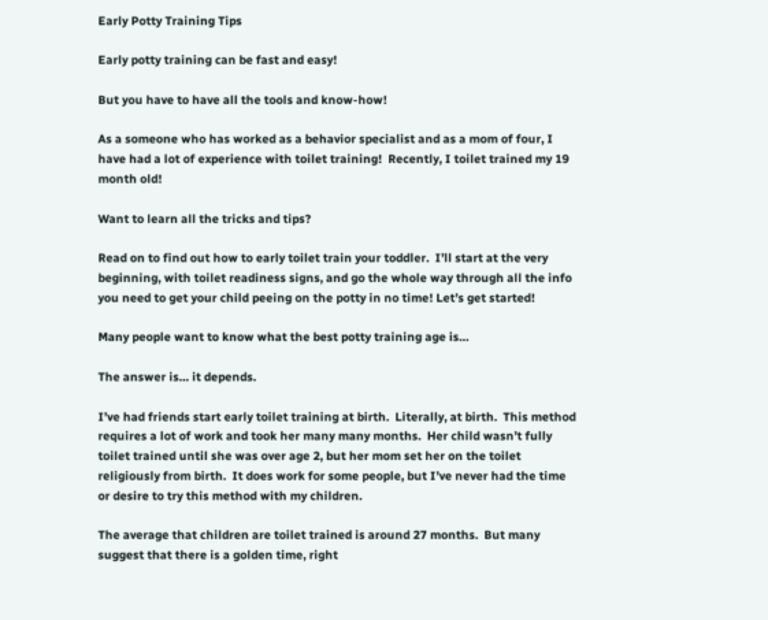Early Potty Training Tips

Early potty training can be fast and easy!

But you have to have all the tools and know-how!

As a someone who has worked as a behavior specialist and as a mom of four, I have had a lot of experience with toilet training!  Recently, I toilet trained my 19 month old!

Want to learn all the tricks and tips?

Read on to find out how to early toilet train your toddler.  I’ll start at the very beginning, with toilet readiness signs, and go the whole way through all the info you need to get your child peeing on the potty in no time! Let’s get started!

Many people want to know what the best potty training age is…

The answer is… it depends.

I’ve had friends start early toilet training at birth.  Literally, at birth.  This method requires a lot of work and took her many many months.  Her child wasn’t fully toilet trained until she was over age 2, but her mom set her on the toilet religiously from birth.  It does work for some people, but I’ve never had the time or desire to try this method with my children.

The average that children are toilet trained is around 27 months.  But many suggest that there is a golden time, right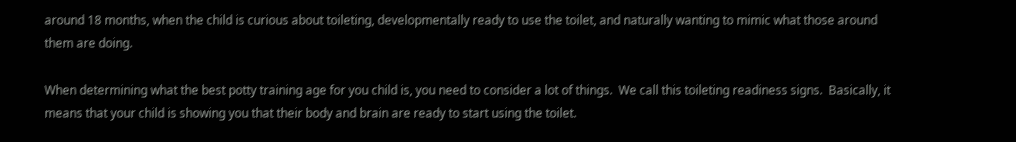around 18 months, when the child is curious about toileting, developmentally ready to use the toilet, and naturally wanting to mimic what those around them are doing.

When determining what the best potty training age for you child is, you need to consider a lot of things.  We call this toileting readiness signs.  Basically, it means that your child is showing you that their body and brain are ready to start using the toilet.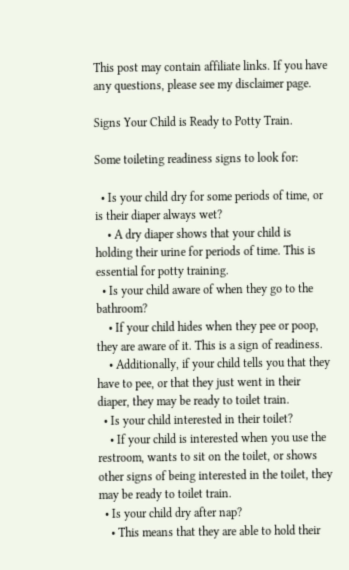This post may contain affiliate links. If you have any questions, please see my disclaimer page.

Signs Your Child is Ready to Potty Train.

Some toileting readiness signs to look for:

  • Is your child dry for some periods of time, or is their diaper always wet?
    • A dry diaper shows that your child is holding their urine for periods of time. This is essential for potty training.
  • Is your child aware of when they go to the bathroom?
    • If your child hides when they pee or poop, they are aware of it. This is a sign of readiness.
    • Additionally, if your child tells you that they have to pee, or that they just went in their diaper, they may be ready to toilet train.
  • Is your child interested in their toilet?
    • If your child is interested when you use the restroom, wants to sit on the toilet, or shows other signs of being interested in the toilet, they may be ready to toilet train.
  • Is your child dry after nap?
    • This means that they are able to hold their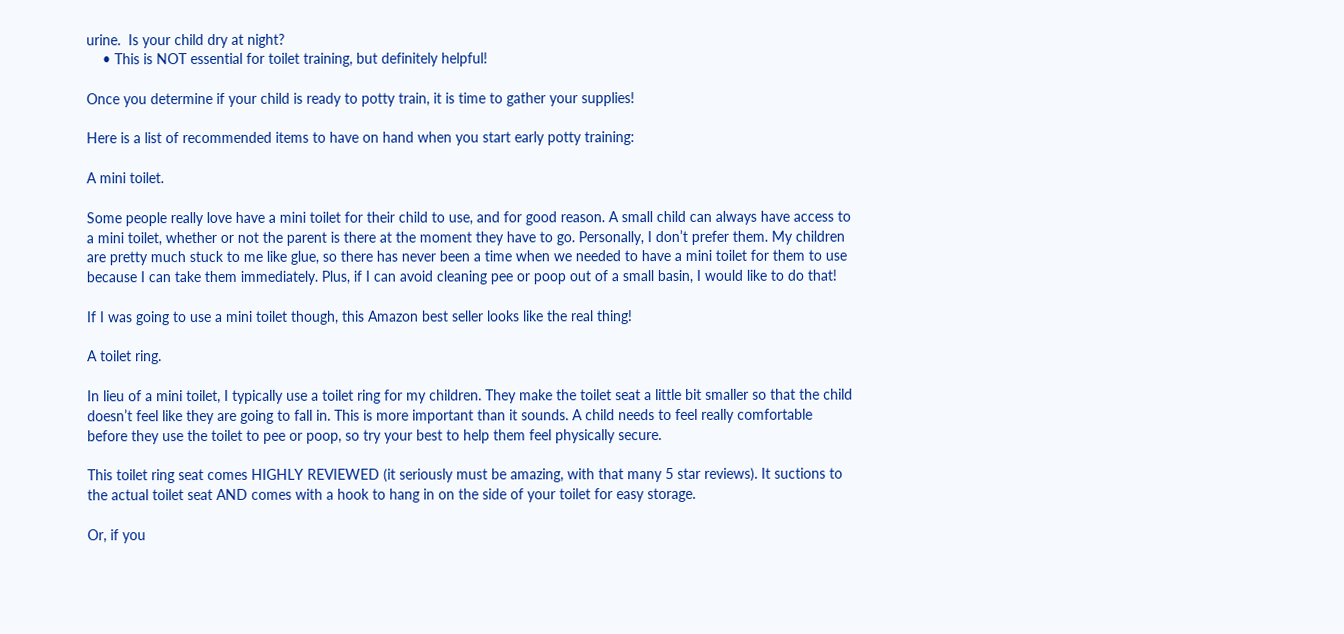urine.  Is your child dry at night?
    • This is NOT essential for toilet training, but definitely helpful!

Once you determine if your child is ready to potty train, it is time to gather your supplies!

Here is a list of recommended items to have on hand when you start early potty training:

A mini toilet.

Some people really love have a mini toilet for their child to use, and for good reason. A small child can always have access to a mini toilet, whether or not the parent is there at the moment they have to go. Personally, I don’t prefer them. My children are pretty much stuck to me like glue, so there has never been a time when we needed to have a mini toilet for them to use because I can take them immediately. Plus, if I can avoid cleaning pee or poop out of a small basin, I would like to do that!

If I was going to use a mini toilet though, this Amazon best seller looks like the real thing!

A toilet ring.

In lieu of a mini toilet, I typically use a toilet ring for my children. They make the toilet seat a little bit smaller so that the child doesn’t feel like they are going to fall in. This is more important than it sounds. A child needs to feel really comfortable before they use the toilet to pee or poop, so try your best to help them feel physically secure.

This toilet ring seat comes HIGHLY REVIEWED (it seriously must be amazing, with that many 5 star reviews). It suctions to the actual toilet seat AND comes with a hook to hang in on the side of your toilet for easy storage.

Or, if you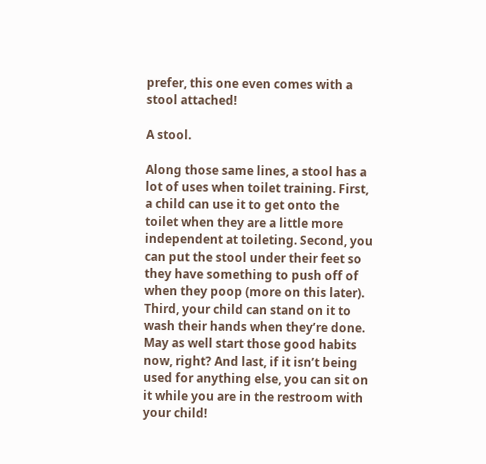prefer, this one even comes with a stool attached!

A stool.

Along those same lines, a stool has a lot of uses when toilet training. First, a child can use it to get onto the toilet when they are a little more independent at toileting. Second, you can put the stool under their feet so they have something to push off of when they poop (more on this later). Third, your child can stand on it to wash their hands when they’re done. May as well start those good habits now, right? And last, if it isn’t being used for anything else, you can sit on it while you are in the restroom with your child!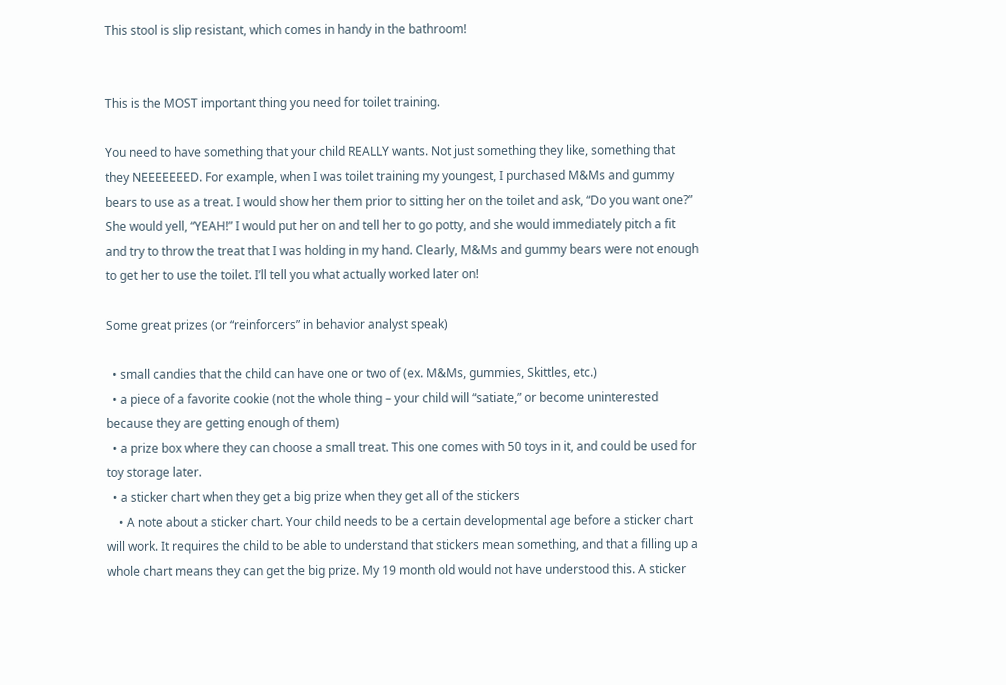This stool is slip resistant, which comes in handy in the bathroom!


This is the MOST important thing you need for toilet training.

You need to have something that your child REALLY wants. Not just something they like, something that they NEEEEEEED. For example, when I was toilet training my youngest, I purchased M&Ms and gummy bears to use as a treat. I would show her them prior to sitting her on the toilet and ask, “Do you want one?” She would yell, “YEAH!” I would put her on and tell her to go potty, and she would immediately pitch a fit and try to throw the treat that I was holding in my hand. Clearly, M&Ms and gummy bears were not enough to get her to use the toilet. I’ll tell you what actually worked later on!

Some great prizes (or “reinforcers” in behavior analyst speak)

  • small candies that the child can have one or two of (ex. M&Ms, gummies, Skittles, etc.)
  • a piece of a favorite cookie (not the whole thing – your child will “satiate,” or become uninterested because they are getting enough of them)
  • a prize box where they can choose a small treat. This one comes with 50 toys in it, and could be used for toy storage later.
  • a sticker chart when they get a big prize when they get all of the stickers
    • A note about a sticker chart. Your child needs to be a certain developmental age before a sticker chart will work. It requires the child to be able to understand that stickers mean something, and that a filling up a whole chart means they can get the big prize. My 19 month old would not have understood this. A sticker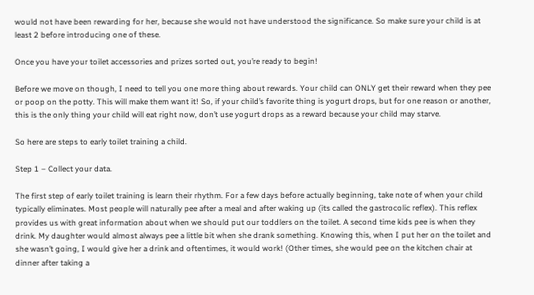would not have been rewarding for her, because she would not have understood the significance. So make sure your child is at least 2 before introducing one of these.

Once you have your toilet accessories and prizes sorted out, you’re ready to begin!

Before we move on though, I need to tell you one more thing about rewards. Your child can ONLY get their reward when they pee or poop on the potty. This will make them want it! So, if your child’s favorite thing is yogurt drops, but for one reason or another, this is the only thing your child will eat right now, don’t use yogurt drops as a reward because your child may starve.

So here are steps to early toilet training a child.

Step 1 – Collect your data.

The first step of early toilet training is learn their rhythm. For a few days before actually beginning, take note of when your child typically eliminates. Most people will naturally pee after a meal and after waking up (its called the gastrocolic reflex). This reflex provides us with great information about when we should put our toddlers on the toilet. A second time kids pee is when they drink. My daughter would almost always pee a little bit when she drank something. Knowing this, when I put her on the toilet and she wasn’t going, I would give her a drink and oftentimes, it would work! (Other times, she would pee on the kitchen chair at dinner after taking a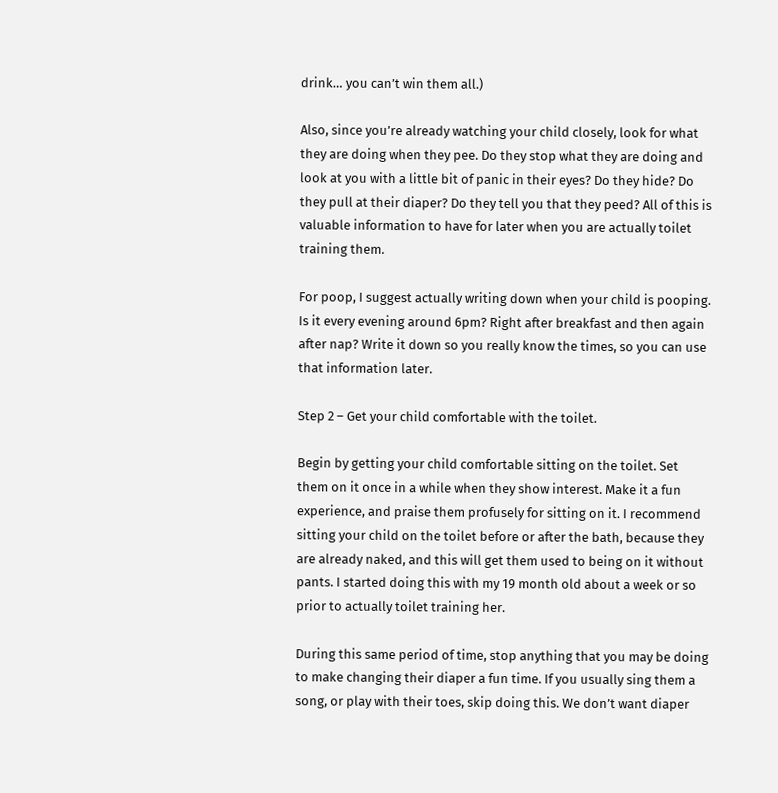drink… you can’t win them all.)

Also, since you’re already watching your child closely, look for what they are doing when they pee. Do they stop what they are doing and look at you with a little bit of panic in their eyes? Do they hide? Do they pull at their diaper? Do they tell you that they peed? All of this is valuable information to have for later when you are actually toilet training them.

For poop, I suggest actually writing down when your child is pooping. Is it every evening around 6pm? Right after breakfast and then again after nap? Write it down so you really know the times, so you can use that information later.

Step 2 – Get your child comfortable with the toilet.

Begin by getting your child comfortable sitting on the toilet. Set them on it once in a while when they show interest. Make it a fun experience, and praise them profusely for sitting on it. I recommend sitting your child on the toilet before or after the bath, because they are already naked, and this will get them used to being on it without pants. I started doing this with my 19 month old about a week or so prior to actually toilet training her.

During this same period of time, stop anything that you may be doing to make changing their diaper a fun time. If you usually sing them a song, or play with their toes, skip doing this. We don’t want diaper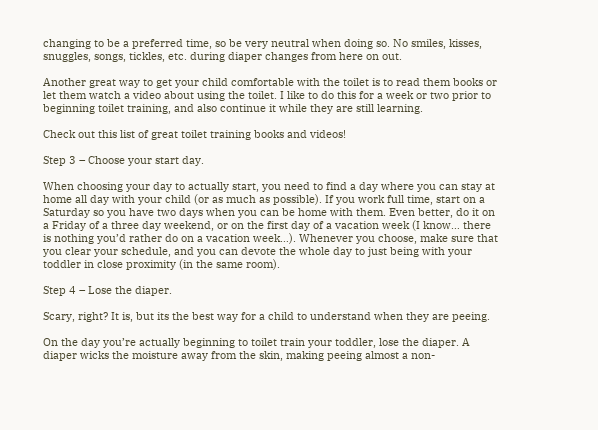changing to be a preferred time, so be very neutral when doing so. No smiles, kisses, snuggles, songs, tickles, etc. during diaper changes from here on out.

Another great way to get your child comfortable with the toilet is to read them books or let them watch a video about using the toilet. I like to do this for a week or two prior to beginning toilet training, and also continue it while they are still learning.

Check out this list of great toilet training books and videos!

Step 3 – Choose your start day.

When choosing your day to actually start, you need to find a day where you can stay at home all day with your child (or as much as possible). If you work full time, start on a Saturday so you have two days when you can be home with them. Even better, do it on a Friday of a three day weekend, or on the first day of a vacation week (I know… there is nothing you’d rather do on a vacation week…). Whenever you choose, make sure that you clear your schedule, and you can devote the whole day to just being with your toddler in close proximity (in the same room).

Step 4 – Lose the diaper.

Scary, right? It is, but its the best way for a child to understand when they are peeing.

On the day you’re actually beginning to toilet train your toddler, lose the diaper. A diaper wicks the moisture away from the skin, making peeing almost a non-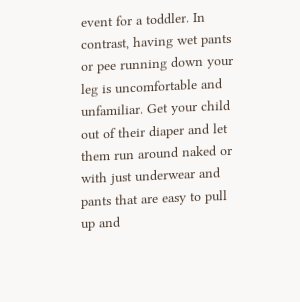event for a toddler. In contrast, having wet pants or pee running down your leg is uncomfortable and unfamiliar. Get your child out of their diaper and let them run around naked or with just underwear and pants that are easy to pull up and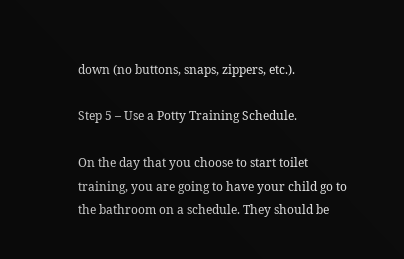down (no buttons, snaps, zippers, etc.).

Step 5 – Use a Potty Training Schedule.

On the day that you choose to start toilet training, you are going to have your child go to the bathroom on a schedule. They should be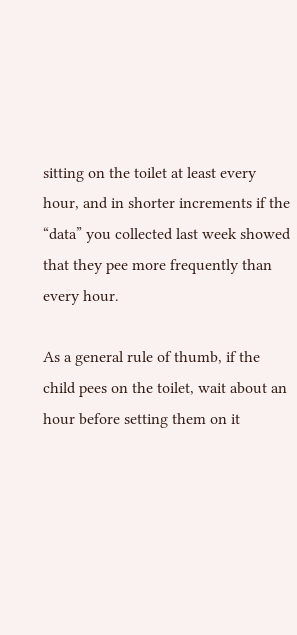sitting on the toilet at least every hour, and in shorter increments if the “data” you collected last week showed that they pee more frequently than every hour.

As a general rule of thumb, if the child pees on the toilet, wait about an hour before setting them on it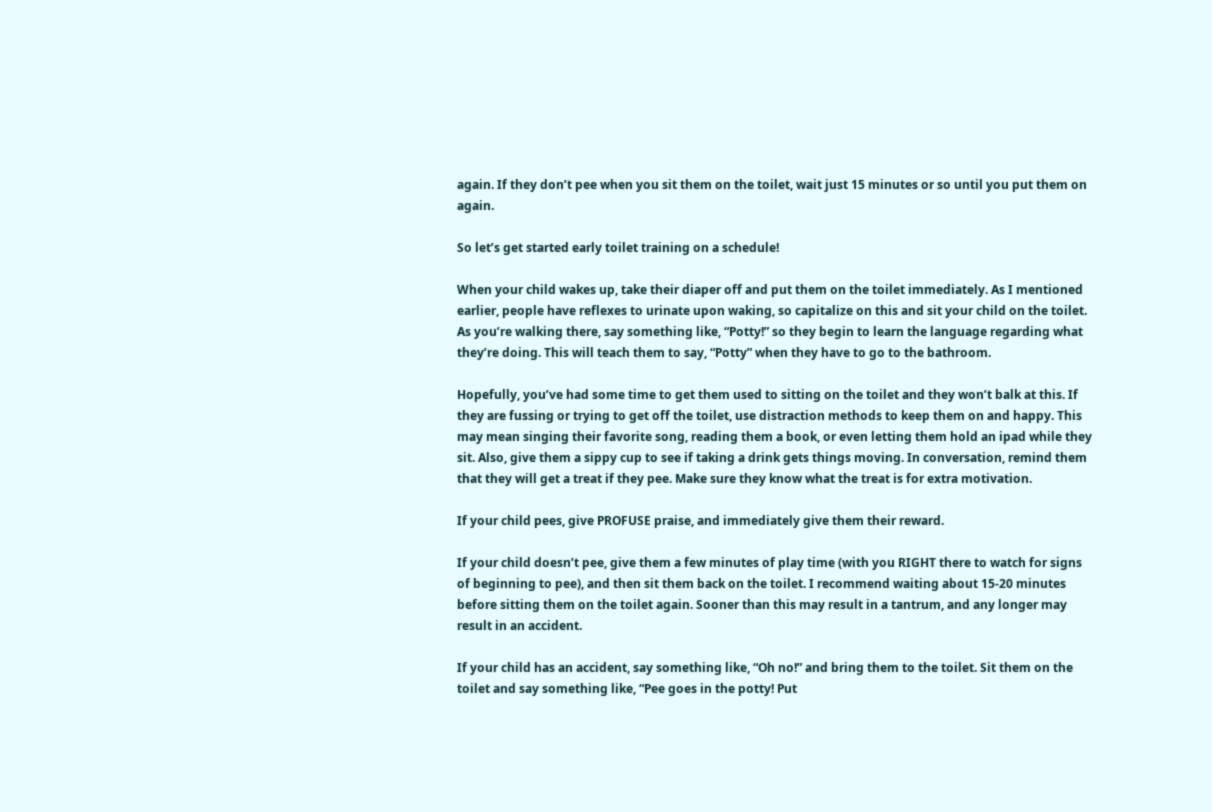again. If they don’t pee when you sit them on the toilet, wait just 15 minutes or so until you put them on again.

So let’s get started early toilet training on a schedule!

When your child wakes up, take their diaper off and put them on the toilet immediately. As I mentioned earlier, people have reflexes to urinate upon waking, so capitalize on this and sit your child on the toilet. As you’re walking there, say something like, “Potty!” so they begin to learn the language regarding what they’re doing. This will teach them to say, “Potty” when they have to go to the bathroom.

Hopefully, you’ve had some time to get them used to sitting on the toilet and they won’t balk at this. If they are fussing or trying to get off the toilet, use distraction methods to keep them on and happy. This may mean singing their favorite song, reading them a book, or even letting them hold an ipad while they sit. Also, give them a sippy cup to see if taking a drink gets things moving. In conversation, remind them that they will get a treat if they pee. Make sure they know what the treat is for extra motivation.

If your child pees, give PROFUSE praise, and immediately give them their reward.

If your child doesn’t pee, give them a few minutes of play time (with you RIGHT there to watch for signs of beginning to pee), and then sit them back on the toilet. I recommend waiting about 15-20 minutes before sitting them on the toilet again. Sooner than this may result in a tantrum, and any longer may result in an accident.

If your child has an accident, say something like, “Oh no!” and bring them to the toilet. Sit them on the toilet and say something like, “Pee goes in the potty! Put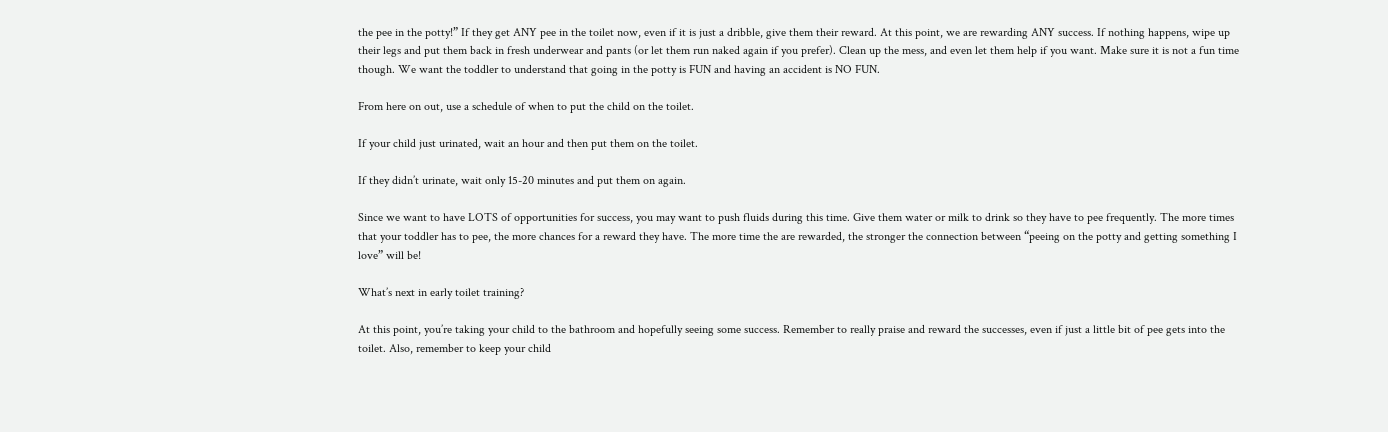the pee in the potty!” If they get ANY pee in the toilet now, even if it is just a dribble, give them their reward. At this point, we are rewarding ANY success. If nothing happens, wipe up their legs and put them back in fresh underwear and pants (or let them run naked again if you prefer). Clean up the mess, and even let them help if you want. Make sure it is not a fun time though. We want the toddler to understand that going in the potty is FUN and having an accident is NO FUN.

From here on out, use a schedule of when to put the child on the toilet.

If your child just urinated, wait an hour and then put them on the toilet.

If they didn’t urinate, wait only 15-20 minutes and put them on again.

Since we want to have LOTS of opportunities for success, you may want to push fluids during this time. Give them water or milk to drink so they have to pee frequently. The more times that your toddler has to pee, the more chances for a reward they have. The more time the are rewarded, the stronger the connection between “peeing on the potty and getting something I love” will be!

What’s next in early toilet training?

At this point, you’re taking your child to the bathroom and hopefully seeing some success. Remember to really praise and reward the successes, even if just a little bit of pee gets into the toilet. Also, remember to keep your child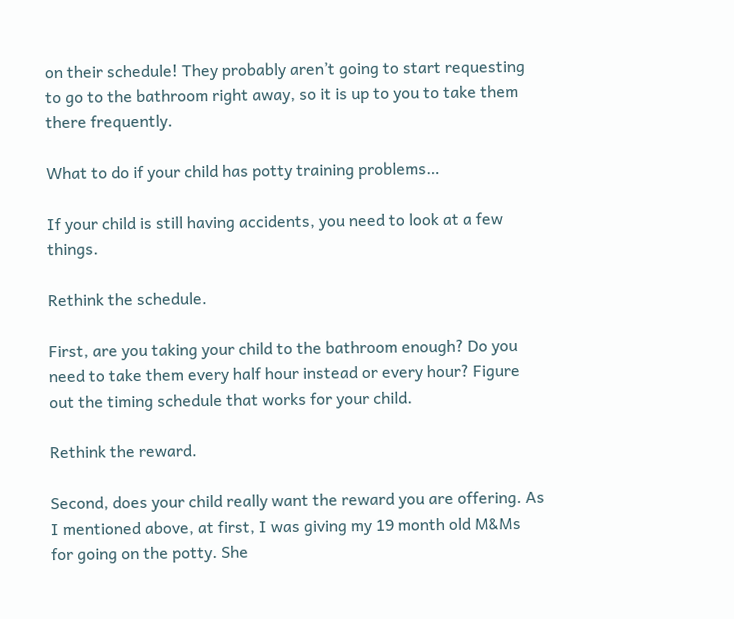on their schedule! They probably aren’t going to start requesting to go to the bathroom right away, so it is up to you to take them there frequently.

What to do if your child has potty training problems…

If your child is still having accidents, you need to look at a few things.

Rethink the schedule.

First, are you taking your child to the bathroom enough? Do you need to take them every half hour instead or every hour? Figure out the timing schedule that works for your child.

Rethink the reward.

Second, does your child really want the reward you are offering. As I mentioned above, at first, I was giving my 19 month old M&Ms for going on the potty. She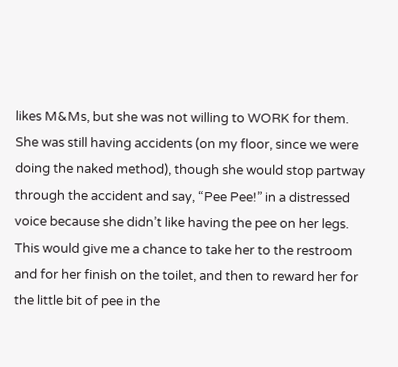likes M&Ms, but she was not willing to WORK for them. She was still having accidents (on my floor, since we were doing the naked method), though she would stop partway through the accident and say, “Pee Pee!” in a distressed voice because she didn’t like having the pee on her legs. This would give me a chance to take her to the restroom and for her finish on the toilet, and then to reward her for the little bit of pee in the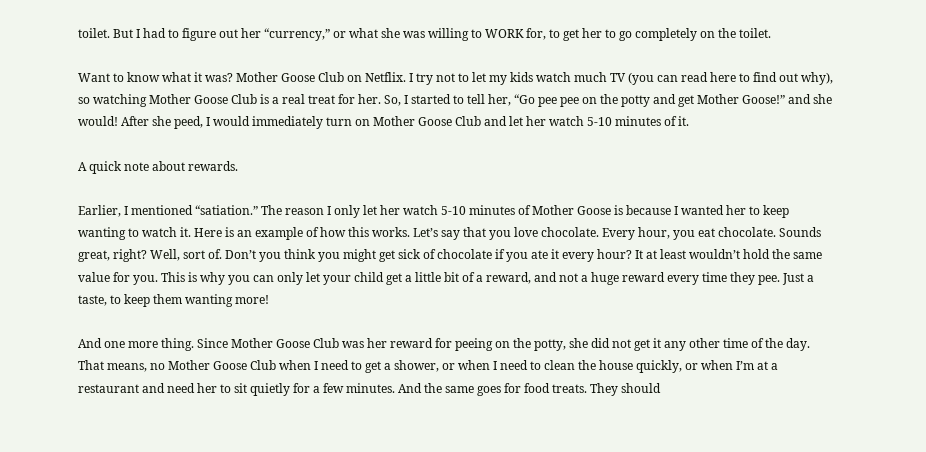toilet. But I had to figure out her “currency,” or what she was willing to WORK for, to get her to go completely on the toilet.

Want to know what it was? Mother Goose Club on Netflix. I try not to let my kids watch much TV (you can read here to find out why), so watching Mother Goose Club is a real treat for her. So, I started to tell her, “Go pee pee on the potty and get Mother Goose!” and she would! After she peed, I would immediately turn on Mother Goose Club and let her watch 5-10 minutes of it.

A quick note about rewards.

Earlier, I mentioned “satiation.” The reason I only let her watch 5-10 minutes of Mother Goose is because I wanted her to keep wanting to watch it. Here is an example of how this works. Let’s say that you love chocolate. Every hour, you eat chocolate. Sounds great, right? Well, sort of. Don’t you think you might get sick of chocolate if you ate it every hour? It at least wouldn’t hold the same value for you. This is why you can only let your child get a little bit of a reward, and not a huge reward every time they pee. Just a taste, to keep them wanting more!

And one more thing. Since Mother Goose Club was her reward for peeing on the potty, she did not get it any other time of the day. That means, no Mother Goose Club when I need to get a shower, or when I need to clean the house quickly, or when I’m at a restaurant and need her to sit quietly for a few minutes. And the same goes for food treats. They should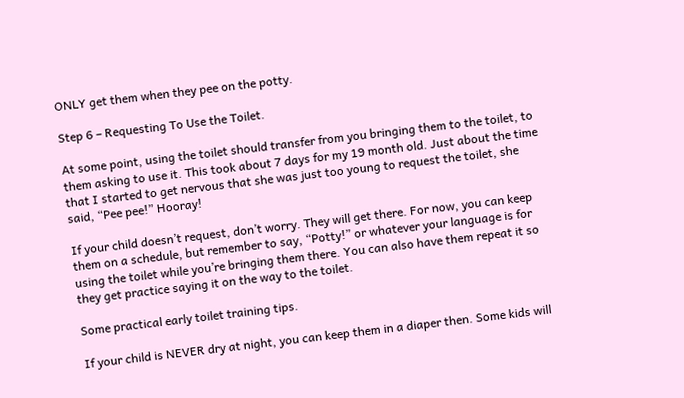ONLY get them when they pee on the potty.

Step 6 – Requesting To Use the Toilet.

At some point, using the toilet should transfer from you bringing them to the toilet, to them asking to use it. This took about 7 days for my 19 month old. Just about the time that I started to get nervous that she was just too young to request the toilet, she said, “Pee pee!” Hooray!

If your child doesn’t request, don’t worry. They will get there. For now, you can keep them on a schedule, but remember to say, “Potty!” or whatever your language is for using the toilet while you’re bringing them there. You can also have them repeat it so they get practice saying it on the way to the toilet.

Some practical early toilet training tips.

If your child is NEVER dry at night, you can keep them in a diaper then. Some kids will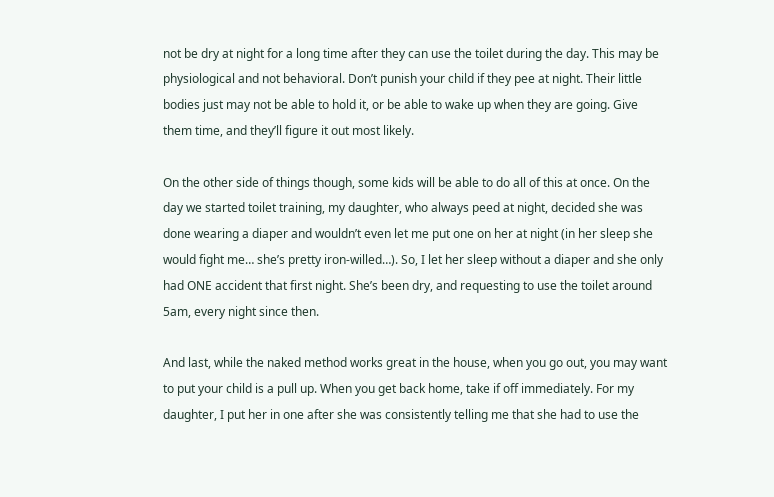not be dry at night for a long time after they can use the toilet during the day. This may be physiological and not behavioral. Don’t punish your child if they pee at night. Their little bodies just may not be able to hold it, or be able to wake up when they are going. Give them time, and they’ll figure it out most likely.

On the other side of things though, some kids will be able to do all of this at once. On the day we started toilet training, my daughter, who always peed at night, decided she was done wearing a diaper and wouldn’t even let me put one on her at night (in her sleep she would fight me… she’s pretty iron-willed…). So, I let her sleep without a diaper and she only had ONE accident that first night. She’s been dry, and requesting to use the toilet around 5am, every night since then.

And last, while the naked method works great in the house, when you go out, you may want to put your child is a pull up. When you get back home, take if off immediately. For my daughter, I put her in one after she was consistently telling me that she had to use the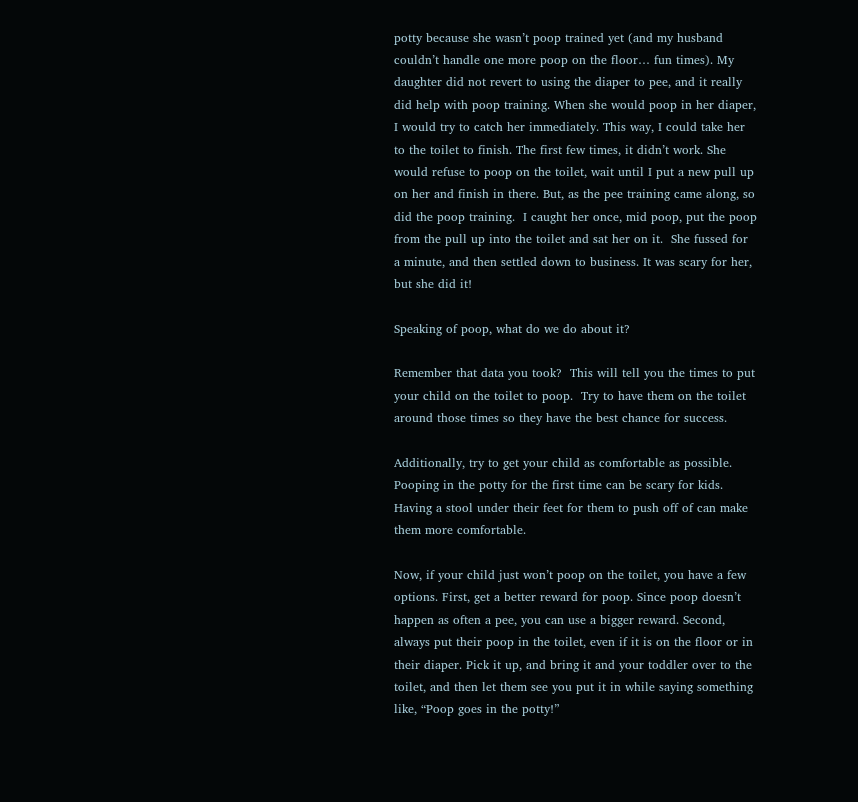potty because she wasn’t poop trained yet (and my husband couldn’t handle one more poop on the floor… fun times). My daughter did not revert to using the diaper to pee, and it really did help with poop training. When she would poop in her diaper, I would try to catch her immediately. This way, I could take her to the toilet to finish. The first few times, it didn’t work. She would refuse to poop on the toilet, wait until I put a new pull up on her and finish in there. But, as the pee training came along, so did the poop training.  I caught her once, mid poop, put the poop from the pull up into the toilet and sat her on it.  She fussed for a minute, and then settled down to business. It was scary for her, but she did it!

Speaking of poop, what do we do about it?

Remember that data you took?  This will tell you the times to put your child on the toilet to poop.  Try to have them on the toilet around those times so they have the best chance for success.

Additionally, try to get your child as comfortable as possible.  Pooping in the potty for the first time can be scary for kids.  Having a stool under their feet for them to push off of can make them more comfortable.

Now, if your child just won’t poop on the toilet, you have a few options. First, get a better reward for poop. Since poop doesn’t happen as often a pee, you can use a bigger reward. Second, always put their poop in the toilet, even if it is on the floor or in their diaper. Pick it up, and bring it and your toddler over to the toilet, and then let them see you put it in while saying something like, “Poop goes in the potty!”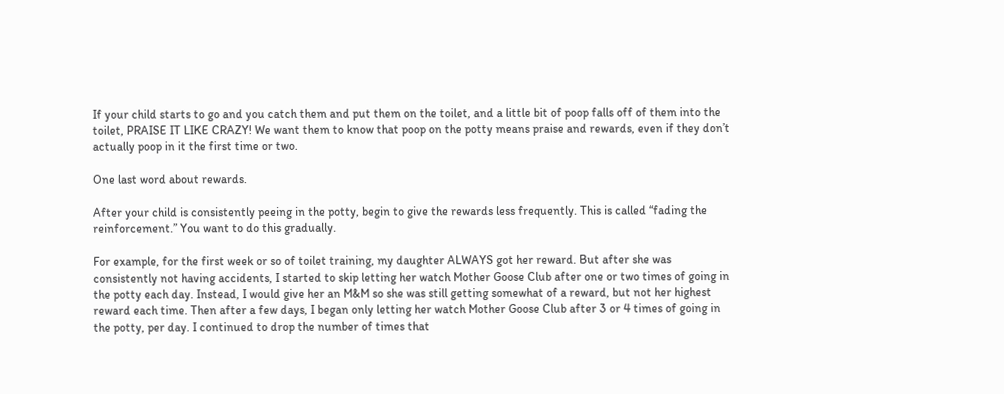If your child starts to go and you catch them and put them on the toilet, and a little bit of poop falls off of them into the toilet, PRAISE IT LIKE CRAZY! We want them to know that poop on the potty means praise and rewards, even if they don’t actually poop in it the first time or two.

One last word about rewards.

After your child is consistently peeing in the potty, begin to give the rewards less frequently. This is called “fading the reinforcement.” You want to do this gradually.

For example, for the first week or so of toilet training, my daughter ALWAYS got her reward. But after she was consistently not having accidents, I started to skip letting her watch Mother Goose Club after one or two times of going in the potty each day. Instead, I would give her an M&M so she was still getting somewhat of a reward, but not her highest reward each time. Then after a few days, I began only letting her watch Mother Goose Club after 3 or 4 times of going in the potty, per day. I continued to drop the number of times that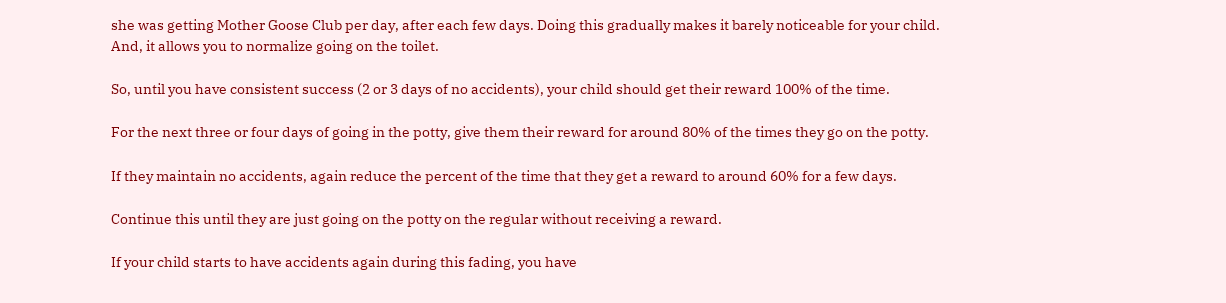she was getting Mother Goose Club per day, after each few days. Doing this gradually makes it barely noticeable for your child. And, it allows you to normalize going on the toilet.

So, until you have consistent success (2 or 3 days of no accidents), your child should get their reward 100% of the time.

For the next three or four days of going in the potty, give them their reward for around 80% of the times they go on the potty.

If they maintain no accidents, again reduce the percent of the time that they get a reward to around 60% for a few days.

Continue this until they are just going on the potty on the regular without receiving a reward.

If your child starts to have accidents again during this fading, you have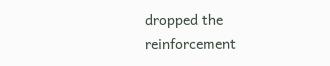dropped the reinforcement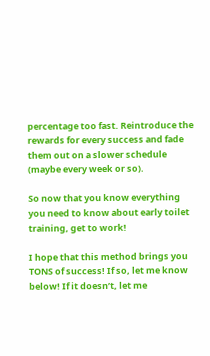percentage too fast. Reintroduce the rewards for every success and fade them out on a slower schedule (maybe every week or so).

So now that you know everything you need to know about early toilet training, get to work!

I hope that this method brings you TONS of success! If so, let me know below! If it doesn’t, let me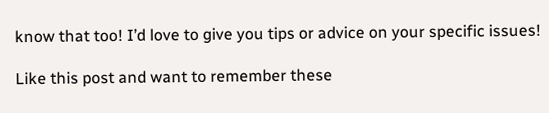know that too! I’d love to give you tips or advice on your specific issues!

Like this post and want to remember these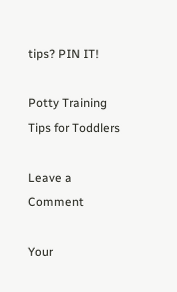tips? PIN IT!

Potty Training Tips for Toddlers

Leave a Comment

Your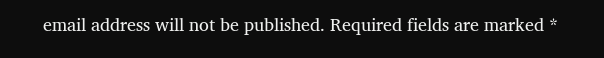email address will not be published. Required fields are marked *